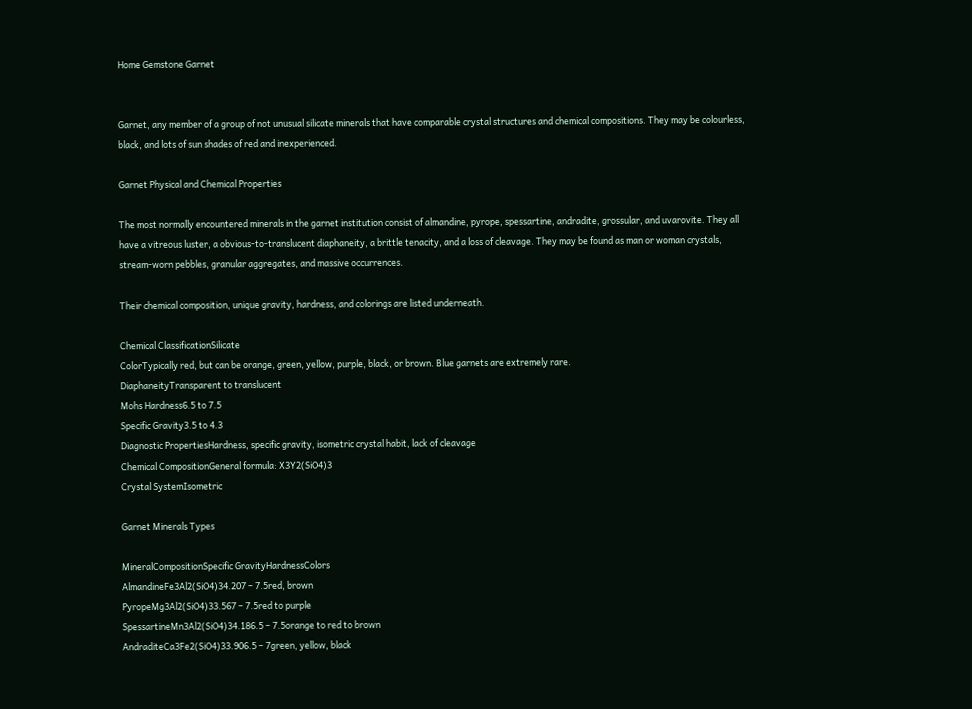Home Gemstone Garnet


Garnet, any member of a group of not unusual silicate minerals that have comparable crystal structures and chemical compositions. They may be colourless, black, and lots of sun shades of red and inexperienced.

Garnet Physical and Chemical Properties

The most normally encountered minerals in the garnet institution consist of almandine, pyrope, spessartine, andradite, grossular, and uvarovite. They all have a vitreous luster, a obvious-to-translucent diaphaneity, a brittle tenacity, and a loss of cleavage. They may be found as man or woman crystals, stream-worn pebbles, granular aggregates, and massive occurrences.

Their chemical composition, unique gravity, hardness, and colorings are listed underneath.

Chemical ClassificationSilicate
ColorTypically red, but can be orange, green, yellow, purple, black, or brown. Blue garnets are extremely rare.
DiaphaneityTransparent to translucent
Mohs Hardness6.5 to 7.5
Specific Gravity3.5 to 4.3
Diagnostic PropertiesHardness, specific gravity, isometric crystal habit, lack of cleavage
Chemical CompositionGeneral formula: X3Y2(SiO4)3
Crystal SystemIsometric

Garnet Minerals Types

MineralCompositionSpecific GravityHardnessColors
AlmandineFe3Al2(SiO4)34.207 – 7.5red, brown
PyropeMg3Al2(SiO4)33.567 – 7.5red to purple
SpessartineMn3Al2(SiO4)34.186.5 – 7.5orange to red to brown
AndraditeCa3Fe2(SiO4)33.906.5 – 7green, yellow, black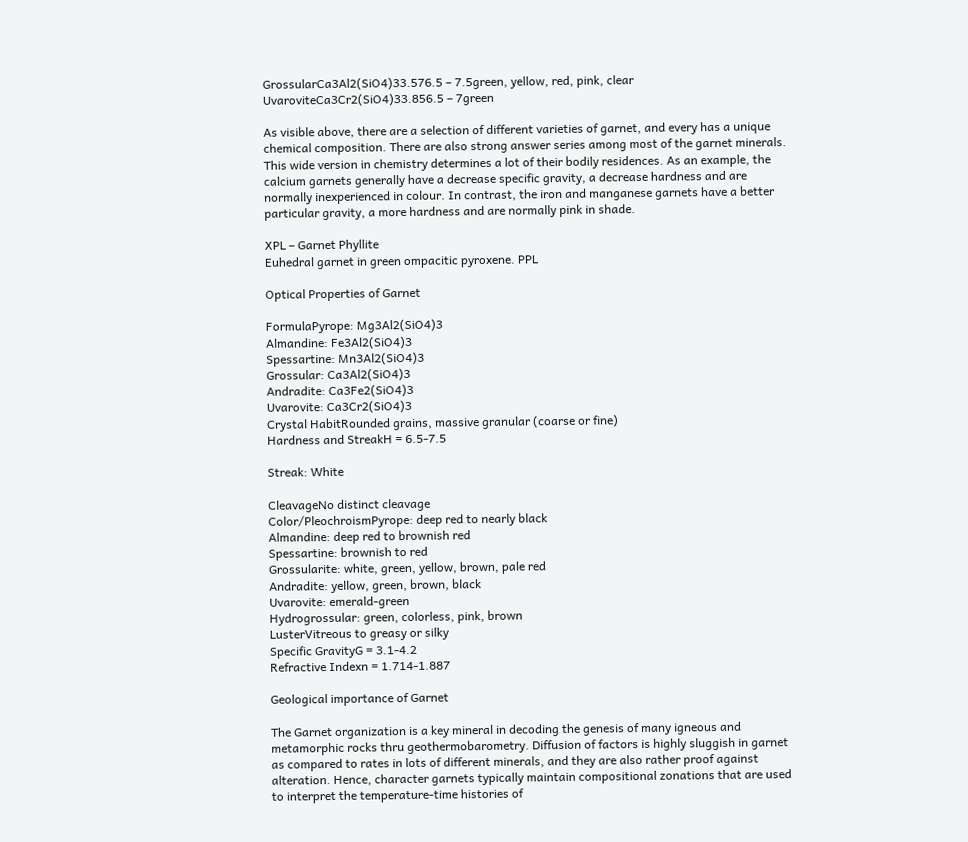GrossularCa3Al2(SiO4)33.576.5 – 7.5green, yellow, red, pink, clear
UvaroviteCa3Cr2(SiO4)33.856.5 – 7green

As visible above, there are a selection of different varieties of garnet, and every has a unique chemical composition. There are also strong answer series among most of the garnet minerals. This wide version in chemistry determines a lot of their bodily residences. As an example, the calcium garnets generally have a decrease specific gravity, a decrease hardness and are normally inexperienced in colour. In contrast, the iron and manganese garnets have a better particular gravity, a more hardness and are normally pink in shade.

XPL – Garnet Phyllite
Euhedral garnet in green ompacitic pyroxene. PPL

Optical Properties of Garnet

FormulaPyrope: Mg3Al2(SiO4)3
Almandine: Fe3Al2(SiO4)3
Spessartine: Mn3Al2(SiO4)3
Grossular: Ca3Al2(SiO4)3
Andradite: Ca3Fe2(SiO4)3
Uvarovite: Ca3Cr2(SiO4)3
Crystal HabitRounded grains, massive granular (coarse or fine)
Hardness and StreakH = 6.5-7.5

Streak: White

CleavageNo distinct cleavage
Color/PleochroismPyrope: deep red to nearly black
Almandine: deep red to brownish red
Spessartine: brownish to red
Grossularite: white, green, yellow, brown, pale red
Andradite: yellow, green, brown, black
Uvarovite: emerald-green
Hydrogrossular: green, colorless, pink, brown
LusterVitreous to greasy or silky
Specific GravityG = 3.1-4.2
Refractive Indexn = 1.714-1.887

Geological importance of Garnet

The Garnet organization is a key mineral in decoding the genesis of many igneous and metamorphic rocks thru geothermobarometry. Diffusion of factors is highly sluggish in garnet as compared to rates in lots of different minerals, and they are also rather proof against alteration. Hence, character garnets typically maintain compositional zonations that are used to interpret the temperature-time histories of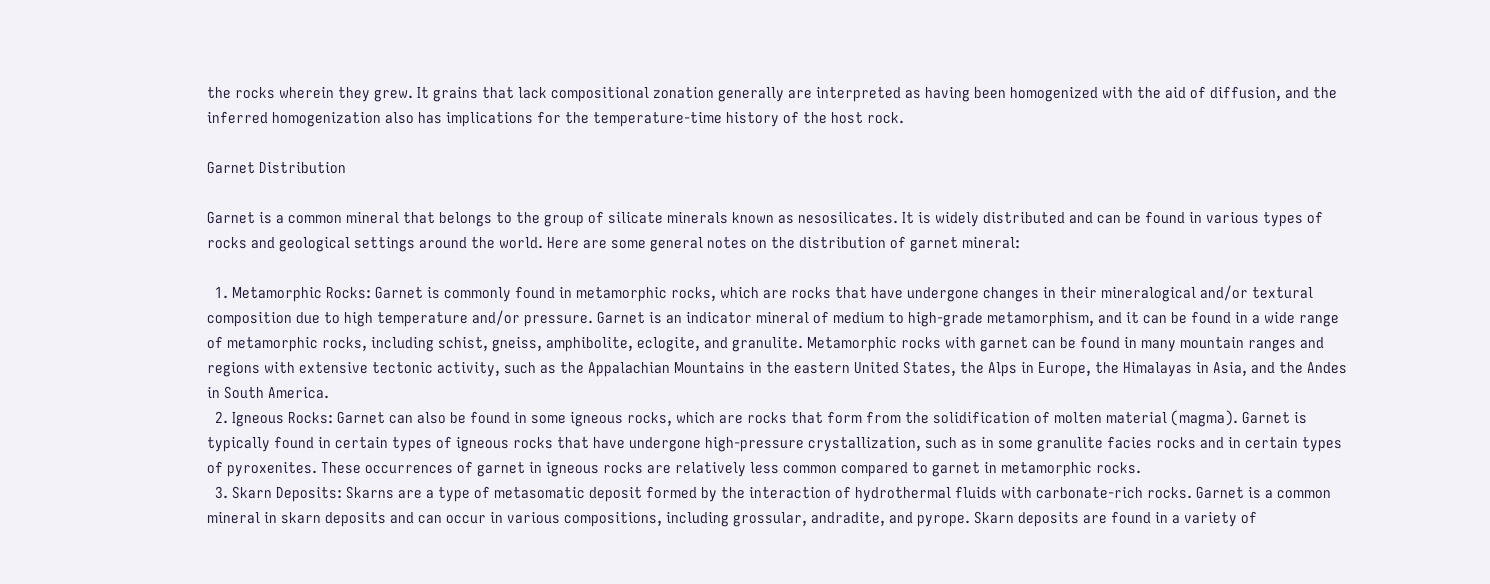the rocks wherein they grew. It grains that lack compositional zonation generally are interpreted as having been homogenized with the aid of diffusion, and the inferred homogenization also has implications for the temperature-time history of the host rock.

Garnet Distribution

Garnet is a common mineral that belongs to the group of silicate minerals known as nesosilicates. It is widely distributed and can be found in various types of rocks and geological settings around the world. Here are some general notes on the distribution of garnet mineral:

  1. Metamorphic Rocks: Garnet is commonly found in metamorphic rocks, which are rocks that have undergone changes in their mineralogical and/or textural composition due to high temperature and/or pressure. Garnet is an indicator mineral of medium to high-grade metamorphism, and it can be found in a wide range of metamorphic rocks, including schist, gneiss, amphibolite, eclogite, and granulite. Metamorphic rocks with garnet can be found in many mountain ranges and regions with extensive tectonic activity, such as the Appalachian Mountains in the eastern United States, the Alps in Europe, the Himalayas in Asia, and the Andes in South America.
  2. Igneous Rocks: Garnet can also be found in some igneous rocks, which are rocks that form from the solidification of molten material (magma). Garnet is typically found in certain types of igneous rocks that have undergone high-pressure crystallization, such as in some granulite facies rocks and in certain types of pyroxenites. These occurrences of garnet in igneous rocks are relatively less common compared to garnet in metamorphic rocks.
  3. Skarn Deposits: Skarns are a type of metasomatic deposit formed by the interaction of hydrothermal fluids with carbonate-rich rocks. Garnet is a common mineral in skarn deposits and can occur in various compositions, including grossular, andradite, and pyrope. Skarn deposits are found in a variety of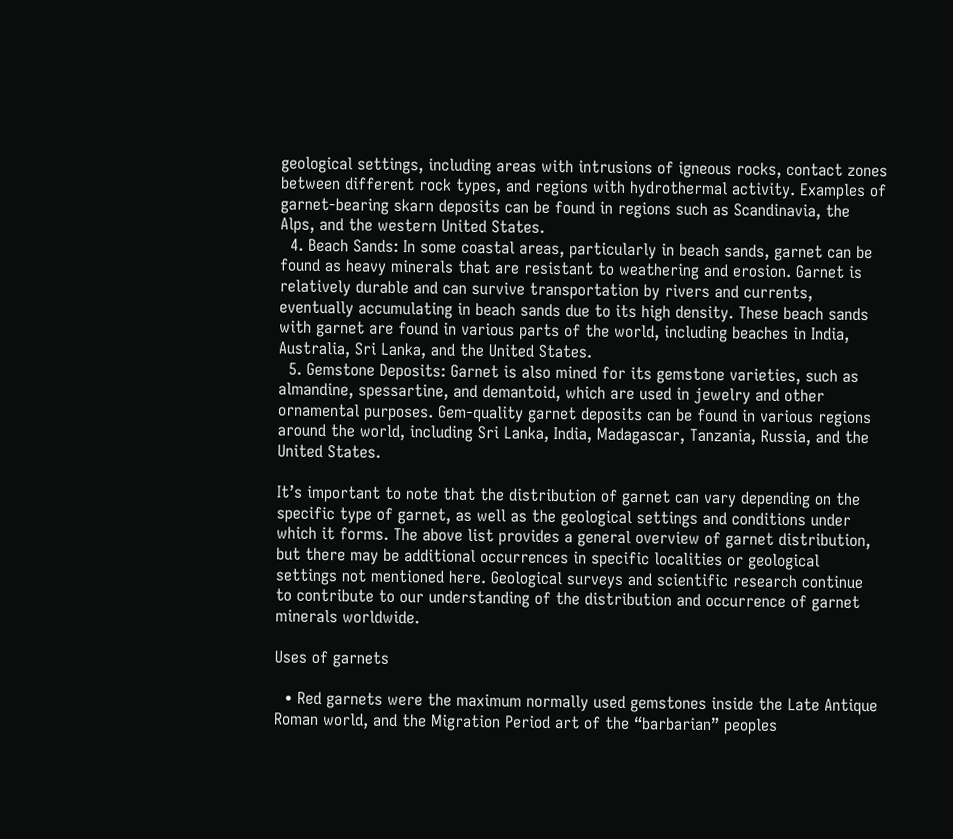geological settings, including areas with intrusions of igneous rocks, contact zones between different rock types, and regions with hydrothermal activity. Examples of garnet-bearing skarn deposits can be found in regions such as Scandinavia, the Alps, and the western United States.
  4. Beach Sands: In some coastal areas, particularly in beach sands, garnet can be found as heavy minerals that are resistant to weathering and erosion. Garnet is relatively durable and can survive transportation by rivers and currents, eventually accumulating in beach sands due to its high density. These beach sands with garnet are found in various parts of the world, including beaches in India, Australia, Sri Lanka, and the United States.
  5. Gemstone Deposits: Garnet is also mined for its gemstone varieties, such as almandine, spessartine, and demantoid, which are used in jewelry and other ornamental purposes. Gem-quality garnet deposits can be found in various regions around the world, including Sri Lanka, India, Madagascar, Tanzania, Russia, and the United States.

It’s important to note that the distribution of garnet can vary depending on the specific type of garnet, as well as the geological settings and conditions under which it forms. The above list provides a general overview of garnet distribution, but there may be additional occurrences in specific localities or geological settings not mentioned here. Geological surveys and scientific research continue to contribute to our understanding of the distribution and occurrence of garnet minerals worldwide.

Uses of garnets

  • Red garnets were the maximum normally used gemstones inside the Late Antique Roman world, and the Migration Period art of the “barbarian” peoples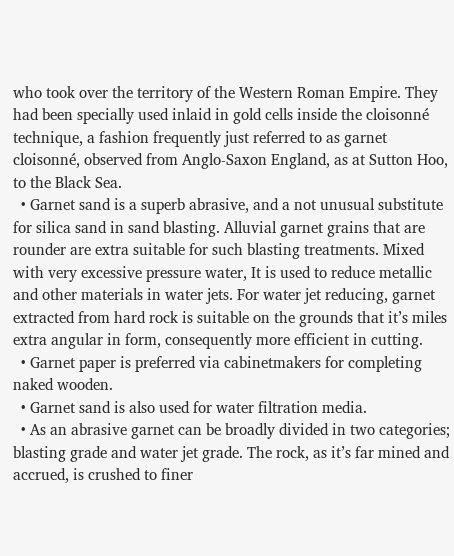who took over the territory of the Western Roman Empire. They had been specially used inlaid in gold cells inside the cloisonné technique, a fashion frequently just referred to as garnet cloisonné, observed from Anglo-Saxon England, as at Sutton Hoo, to the Black Sea.
  • Garnet sand is a superb abrasive, and a not unusual substitute for silica sand in sand blasting. Alluvial garnet grains that are rounder are extra suitable for such blasting treatments. Mixed with very excessive pressure water, It is used to reduce metallic and other materials in water jets. For water jet reducing, garnet extracted from hard rock is suitable on the grounds that it’s miles extra angular in form, consequently more efficient in cutting.
  • Garnet paper is preferred via cabinetmakers for completing naked wooden.
  • Garnet sand is also used for water filtration media.
  • As an abrasive garnet can be broadly divided in two categories; blasting grade and water jet grade. The rock, as it’s far mined and accrued, is crushed to finer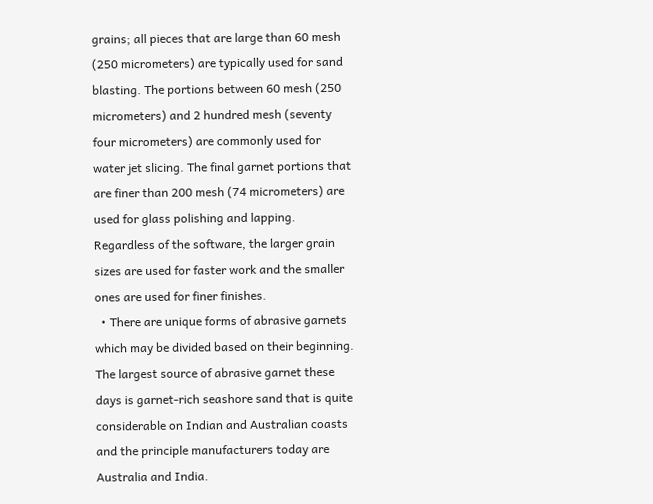grains; all pieces that are large than 60 mesh (250 micrometers) are typically used for sand blasting. The portions between 60 mesh (250 micrometers) and 2 hundred mesh (seventy four micrometers) are commonly used for water jet slicing. The final garnet portions that are finer than 200 mesh (74 micrometers) are used for glass polishing and lapping. Regardless of the software, the larger grain sizes are used for faster work and the smaller ones are used for finer finishes.
  • There are unique forms of abrasive garnets which may be divided based on their beginning. The largest source of abrasive garnet these days is garnet-rich seashore sand that is quite considerable on Indian and Australian coasts and the principle manufacturers today are Australia and India.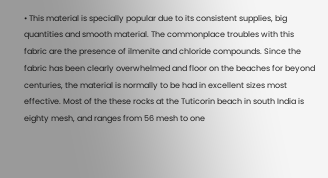• This material is specially popular due to its consistent supplies, big quantities and smooth material. The commonplace troubles with this fabric are the presence of ilmenite and chloride compounds. Since the fabric has been clearly overwhelmed and floor on the beaches for beyond centuries, the material is normally to be had in excellent sizes most effective. Most of the these rocks at the Tuticorin beach in south India is eighty mesh, and ranges from 56 mesh to one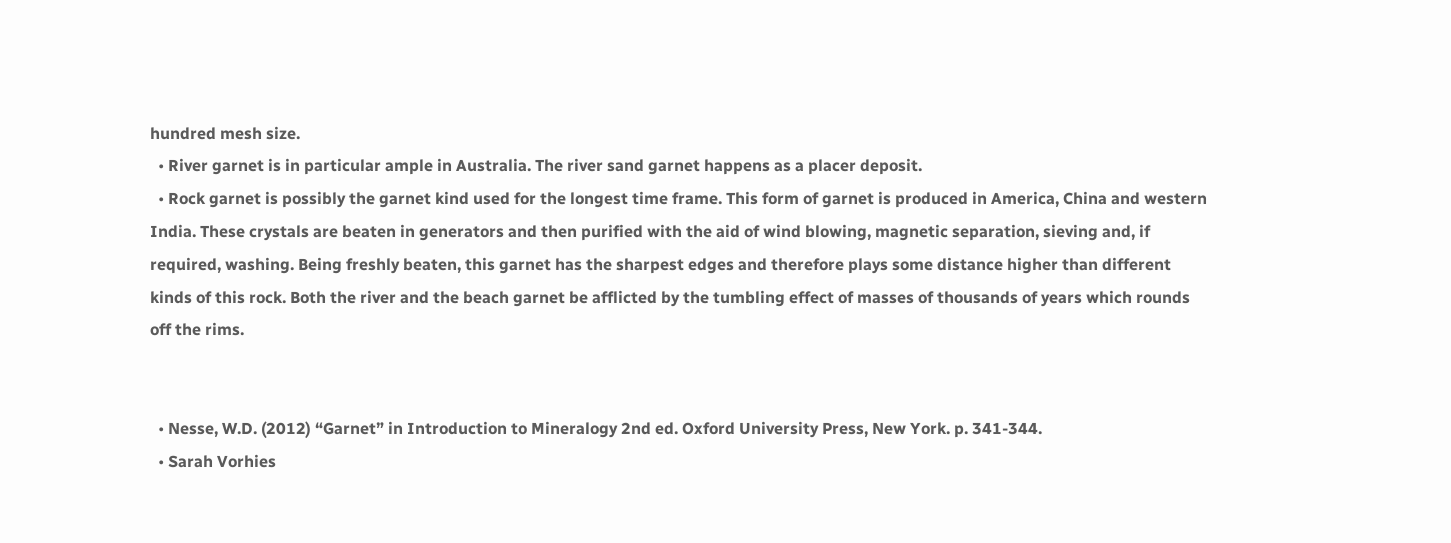hundred mesh size.
  • River garnet is in particular ample in Australia. The river sand garnet happens as a placer deposit.
  • Rock garnet is possibly the garnet kind used for the longest time frame. This form of garnet is produced in America, China and western India. These crystals are beaten in generators and then purified with the aid of wind blowing, magnetic separation, sieving and, if required, washing. Being freshly beaten, this garnet has the sharpest edges and therefore plays some distance higher than different kinds of this rock. Both the river and the beach garnet be afflicted by the tumbling effect of masses of thousands of years which rounds off the rims.


  • Nesse, W.D. (2012) “Garnet” in Introduction to Mineralogy 2nd ed. Oxford University Press, New York. p. 341-344.
  • Sarah Vorhies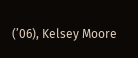(’06), Kelsey Moore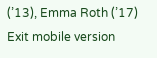(’13), Emma Roth (’17)
Exit mobile version